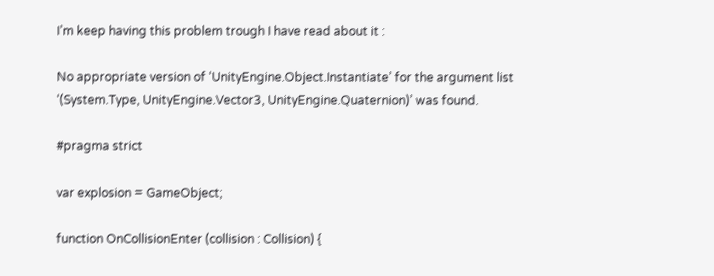I’m keep having this problem trough I have read about it :

No appropriate version of ‘UnityEngine.Object.Instantiate’ for the argument list ‘(System.Type, UnityEngine.Vector3, UnityEngine.Quaternion)’ was found.

#pragma strict

var explosion = GameObject;

function OnCollisionEnter (collision : Collision) {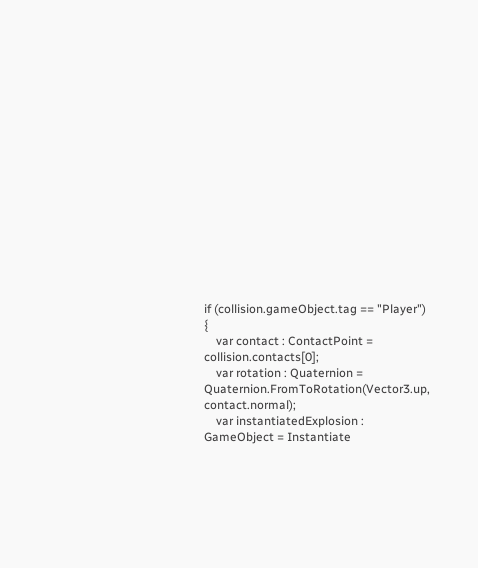if (collision.gameObject.tag == "Player") {
    var contact : ContactPoint = collision.contacts[0];
    var rotation : Quaternion = Quaternion.FromToRotation(Vector3.up, contact.normal);
    var instantiatedExplosion : GameObject = Instantiate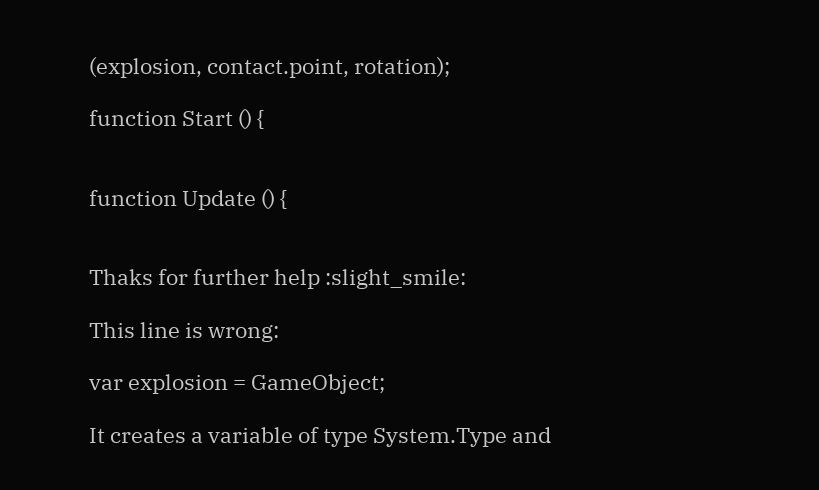(explosion, contact.point, rotation);

function Start () {


function Update () {


Thaks for further help :slight_smile:

This line is wrong:

var explosion = GameObject;

It creates a variable of type System.Type and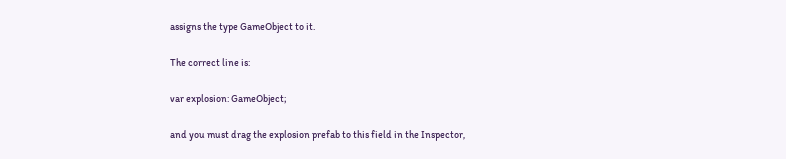assigns the type GameObject to it.

The correct line is:

var explosion: GameObject;

and you must drag the explosion prefab to this field in the Inspector,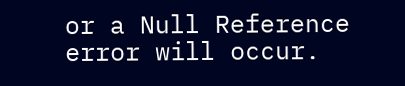or a Null Reference error will occur.